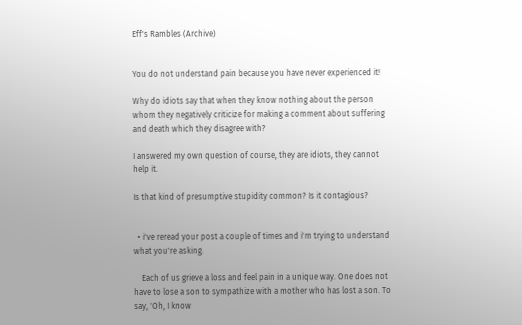Eff's Rambles (Archive)


You do not understand pain because you have never experienced it!

Why do idiots say that when they know nothing about the person whom they negatively criticize for making a comment about suffering and death which they disagree with?

I answered my own question of course, they are idiots, they cannot help it.

Is that kind of presumptive stupidity common? Is it contagious?


  • i've reread your post a couple of times and i'm trying to understand what you're asking.

    Each of us grieve a loss and feel pain in a unique way. One does not have to lose a son to sympathize with a mother who has lost a son. To say, 'Oh, I know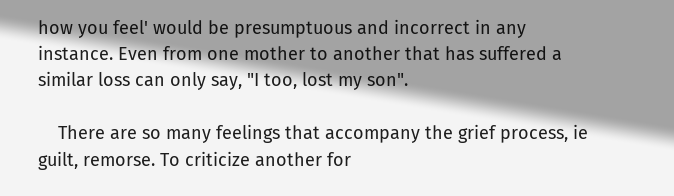how you feel' would be presumptuous and incorrect in any instance. Even from one mother to another that has suffered a similar loss can only say, "I too, lost my son".

    There are so many feelings that accompany the grief process, ie guilt, remorse. To criticize another for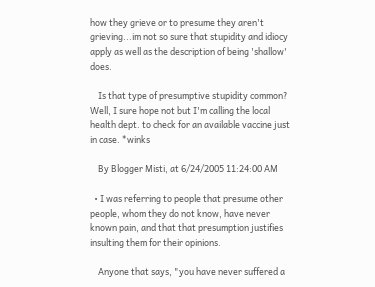how they grieve or to presume they aren't grieving...im not so sure that stupidity and idiocy apply as well as the description of being 'shallow' does.

    Is that type of presumptive stupidity common? Well, I sure hope not but I'm calling the local health dept. to check for an available vaccine just in case. *winks

    By Blogger Misti, at 6/24/2005 11:24:00 AM

  • I was referring to people that presume other people, whom they do not know, have never known pain, and that that presumption justifies insulting them for their opinions.

    Anyone that says, "you have never suffered a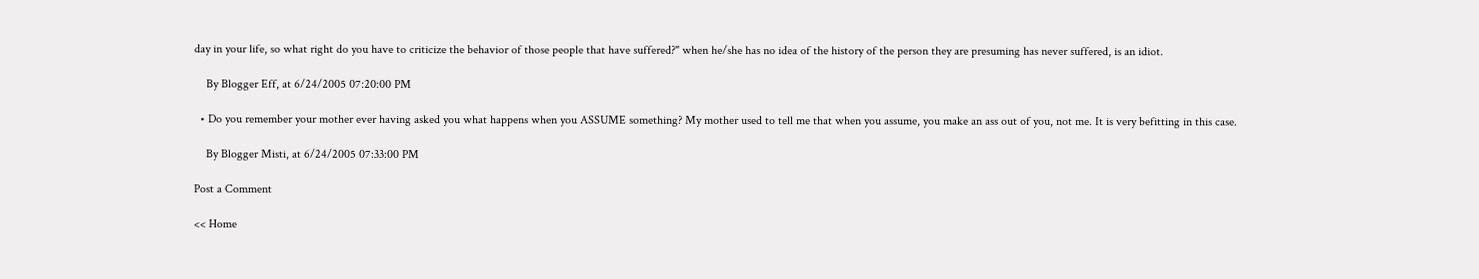day in your life, so what right do you have to criticize the behavior of those people that have suffered?" when he/she has no idea of the history of the person they are presuming has never suffered, is an idiot.

    By Blogger Eff, at 6/24/2005 07:20:00 PM

  • Do you remember your mother ever having asked you what happens when you ASSUME something? My mother used to tell me that when you assume, you make an ass out of you, not me. It is very befitting in this case.

    By Blogger Misti, at 6/24/2005 07:33:00 PM

Post a Comment

<< Home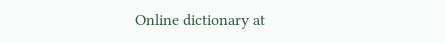Online dictionary at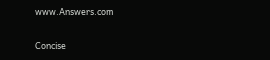www.Answers.com

Concise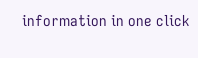information in one click